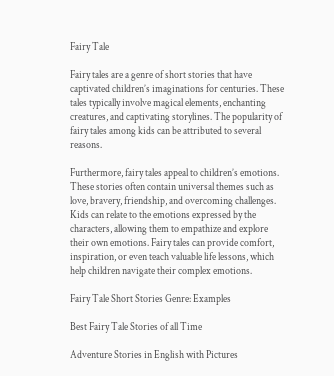Fairy Tale

Fairy tales are a genre of short stories that have captivated children’s imaginations for centuries. These tales typically involve magical elements, enchanting creatures, and captivating storylines. The popularity of fairy tales among kids can be attributed to several reasons.

Furthermore, fairy tales appeal to children’s emotions. These stories often contain universal themes such as love, bravery, friendship, and overcoming challenges. Kids can relate to the emotions expressed by the characters, allowing them to empathize and explore their own emotions. Fairy tales can provide comfort, inspiration, or even teach valuable life lessons, which help children navigate their complex emotions.

Fairy Tale Short Stories Genre: Examples

Best Fairy Tale Stories of all Time

Adventure Stories in English with Pictures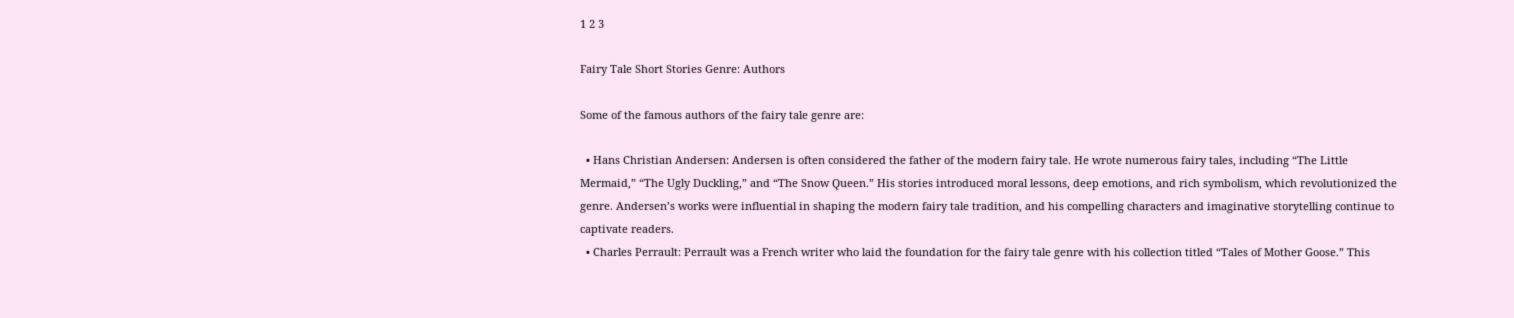1 2 3

Fairy Tale Short Stories Genre: Authors

Some of the famous authors of the fairy tale genre are:

  • Hans Christian Andersen: Andersen is often considered the father of the modern fairy tale. He wrote numerous fairy tales, including “The Little Mermaid,” “The Ugly Duckling,” and “The Snow Queen.” His stories introduced moral lessons, deep emotions, and rich symbolism, which revolutionized the genre. Andersen’s works were influential in shaping the modern fairy tale tradition, and his compelling characters and imaginative storytelling continue to captivate readers.
  • Charles Perrault: Perrault was a French writer who laid the foundation for the fairy tale genre with his collection titled “Tales of Mother Goose.” This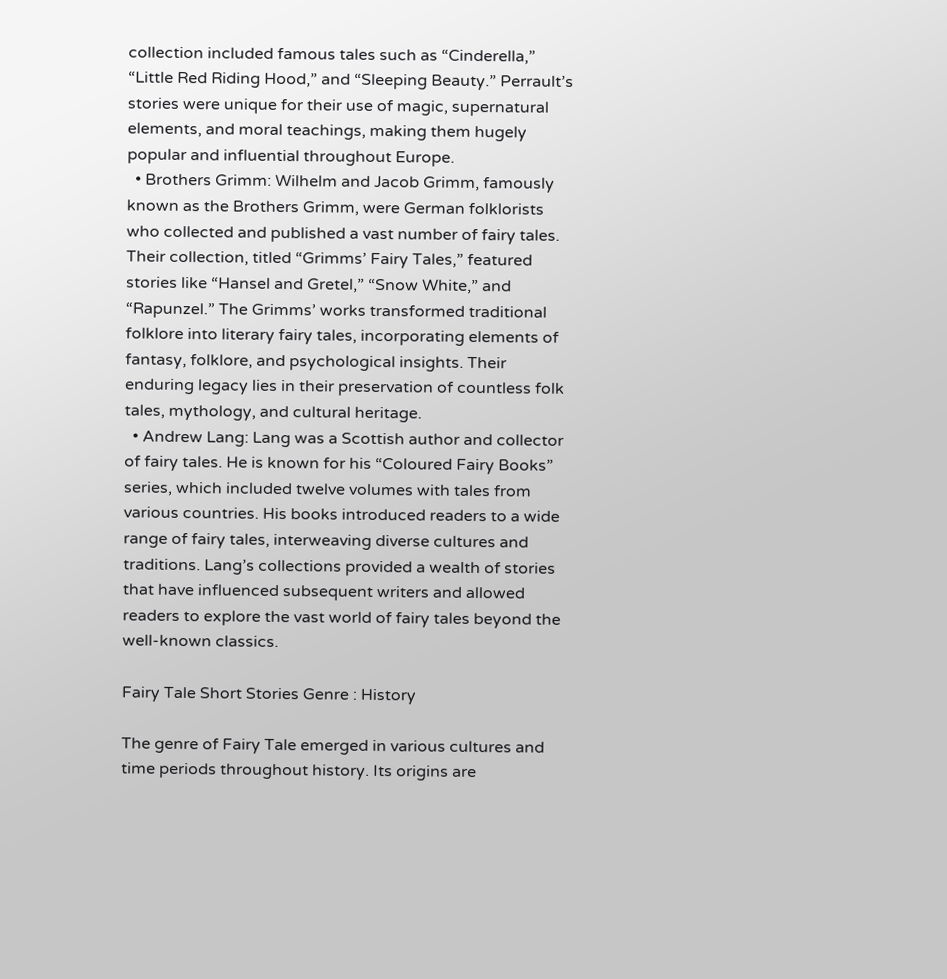collection included famous tales such as “Cinderella,” “Little Red Riding Hood,” and “Sleeping Beauty.” Perrault’s stories were unique for their use of magic, supernatural elements, and moral teachings, making them hugely popular and influential throughout Europe.
  • Brothers Grimm: Wilhelm and Jacob Grimm, famously known as the Brothers Grimm, were German folklorists who collected and published a vast number of fairy tales. Their collection, titled “Grimms’ Fairy Tales,” featured stories like “Hansel and Gretel,” “Snow White,” and “Rapunzel.” The Grimms’ works transformed traditional folklore into literary fairy tales, incorporating elements of fantasy, folklore, and psychological insights. Their enduring legacy lies in their preservation of countless folk tales, mythology, and cultural heritage.
  • Andrew Lang: Lang was a Scottish author and collector of fairy tales. He is known for his “Coloured Fairy Books” series, which included twelve volumes with tales from various countries. His books introduced readers to a wide range of fairy tales, interweaving diverse cultures and traditions. Lang’s collections provided a wealth of stories that have influenced subsequent writers and allowed readers to explore the vast world of fairy tales beyond the well-known classics.

Fairy Tale Short Stories Genre : History

The genre of Fairy Tale emerged in various cultures and time periods throughout history. Its origins are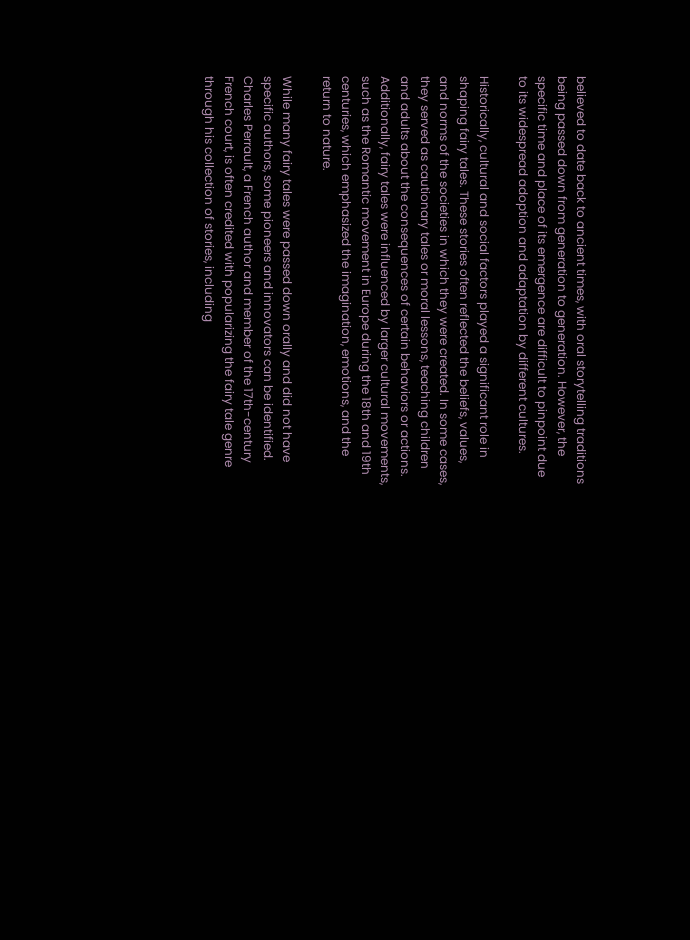believed to date back to ancient times, with oral storytelling traditions being passed down from generation to generation. However, the specific time and place of its emergence are difficult to pinpoint due to its widespread adoption and adaptation by different cultures.

Historically, cultural and social factors played a significant role in shaping fairy tales. These stories often reflected the beliefs, values, and norms of the societies in which they were created. In some cases, they served as cautionary tales or moral lessons, teaching children and adults about the consequences of certain behaviors or actions. Additionally, fairy tales were influenced by larger cultural movements, such as the Romantic movement in Europe during the 18th and 19th centuries, which emphasized the imagination, emotions, and the return to nature.

While many fairy tales were passed down orally and did not have specific authors, some pioneers and innovators can be identified. Charles Perrault, a French author and member of the 17th-century French court, is often credited with popularizing the fairy tale genre through his collection of stories, including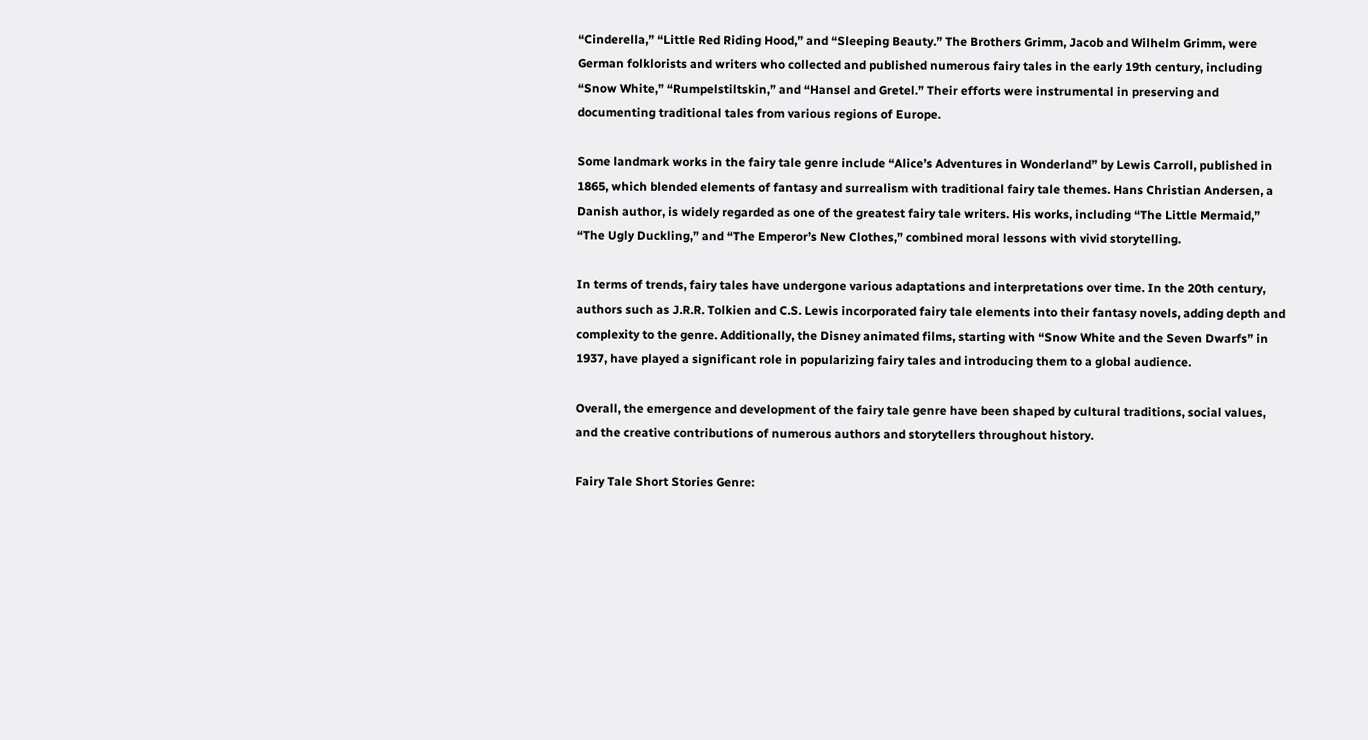“Cinderella,” “Little Red Riding Hood,” and “Sleeping Beauty.” The Brothers Grimm, Jacob and Wilhelm Grimm, were German folklorists and writers who collected and published numerous fairy tales in the early 19th century, including “Snow White,” “Rumpelstiltskin,” and “Hansel and Gretel.” Their efforts were instrumental in preserving and documenting traditional tales from various regions of Europe.

Some landmark works in the fairy tale genre include “Alice’s Adventures in Wonderland” by Lewis Carroll, published in 1865, which blended elements of fantasy and surrealism with traditional fairy tale themes. Hans Christian Andersen, a Danish author, is widely regarded as one of the greatest fairy tale writers. His works, including “The Little Mermaid,” “The Ugly Duckling,” and “The Emperor’s New Clothes,” combined moral lessons with vivid storytelling.

In terms of trends, fairy tales have undergone various adaptations and interpretations over time. In the 20th century, authors such as J.R.R. Tolkien and C.S. Lewis incorporated fairy tale elements into their fantasy novels, adding depth and complexity to the genre. Additionally, the Disney animated films, starting with “Snow White and the Seven Dwarfs” in 1937, have played a significant role in popularizing fairy tales and introducing them to a global audience.

Overall, the emergence and development of the fairy tale genre have been shaped by cultural traditions, social values, and the creative contributions of numerous authors and storytellers throughout history.

Fairy Tale Short Stories Genre: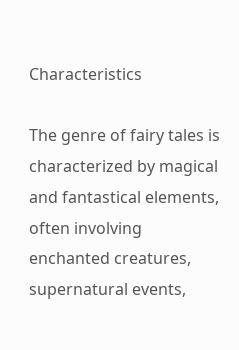Characteristics

The genre of fairy tales is characterized by magical and fantastical elements, often involving enchanted creatures, supernatural events,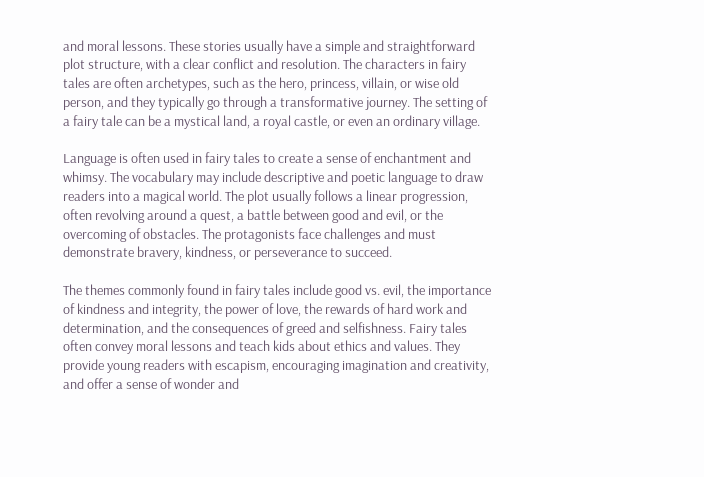and moral lessons. These stories usually have a simple and straightforward plot structure, with a clear conflict and resolution. The characters in fairy tales are often archetypes, such as the hero, princess, villain, or wise old person, and they typically go through a transformative journey. The setting of a fairy tale can be a mystical land, a royal castle, or even an ordinary village.

Language is often used in fairy tales to create a sense of enchantment and whimsy. The vocabulary may include descriptive and poetic language to draw readers into a magical world. The plot usually follows a linear progression, often revolving around a quest, a battle between good and evil, or the overcoming of obstacles. The protagonists face challenges and must demonstrate bravery, kindness, or perseverance to succeed.

The themes commonly found in fairy tales include good vs. evil, the importance of kindness and integrity, the power of love, the rewards of hard work and determination, and the consequences of greed and selfishness. Fairy tales often convey moral lessons and teach kids about ethics and values. They provide young readers with escapism, encouraging imagination and creativity, and offer a sense of wonder and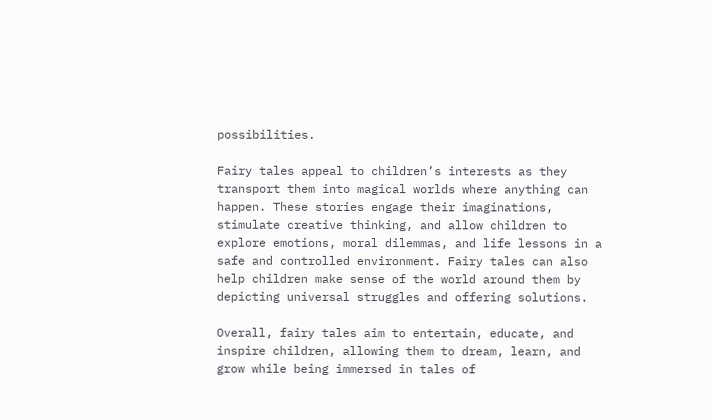possibilities.

Fairy tales appeal to children’s interests as they transport them into magical worlds where anything can happen. These stories engage their imaginations, stimulate creative thinking, and allow children to explore emotions, moral dilemmas, and life lessons in a safe and controlled environment. Fairy tales can also help children make sense of the world around them by depicting universal struggles and offering solutions.

Overall, fairy tales aim to entertain, educate, and inspire children, allowing them to dream, learn, and grow while being immersed in tales of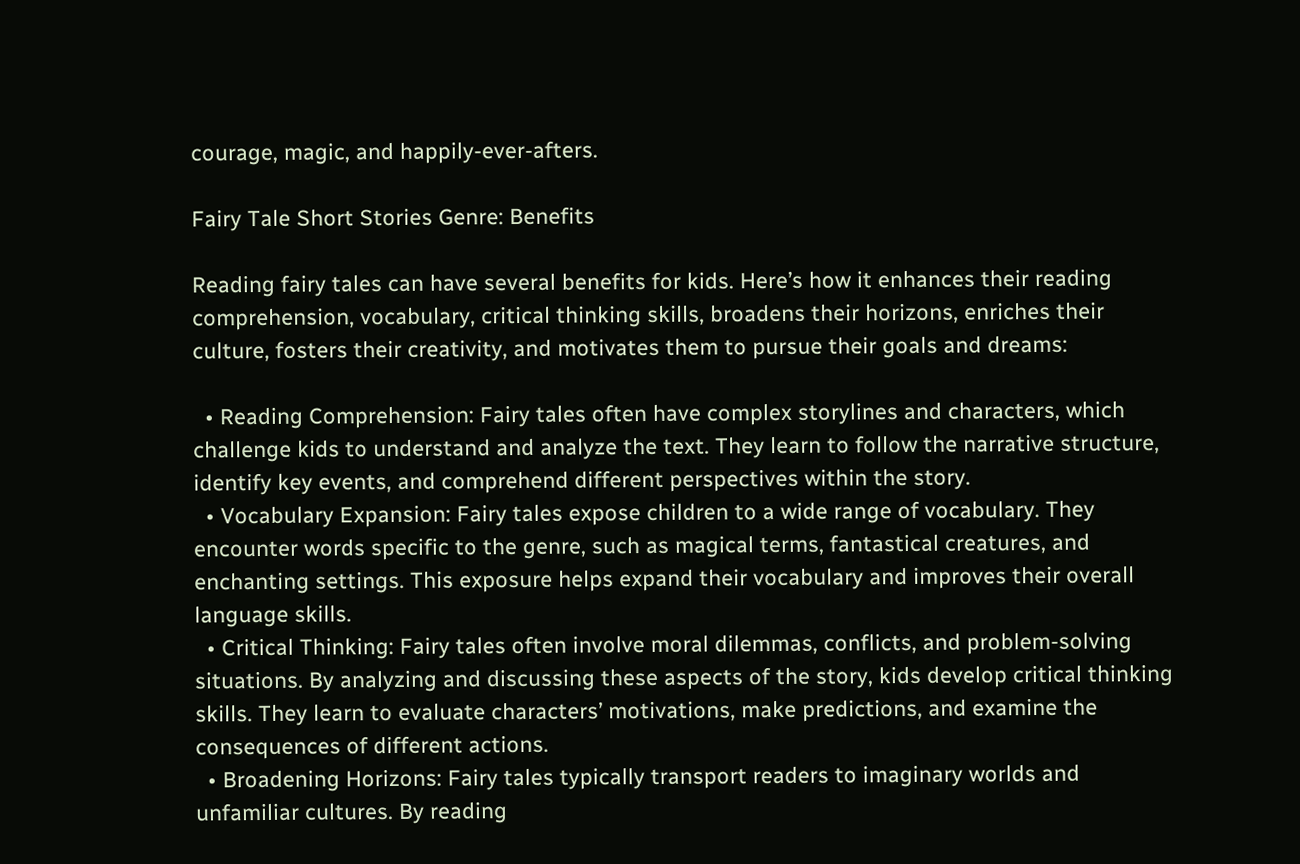courage, magic, and happily-ever-afters.

Fairy Tale Short Stories Genre: Benefits

Reading fairy tales can have several benefits for kids. Here’s how it enhances their reading comprehension, vocabulary, critical thinking skills, broadens their horizons, enriches their culture, fosters their creativity, and motivates them to pursue their goals and dreams:

  • Reading Comprehension: Fairy tales often have complex storylines and characters, which challenge kids to understand and analyze the text. They learn to follow the narrative structure, identify key events, and comprehend different perspectives within the story.
  • Vocabulary Expansion: Fairy tales expose children to a wide range of vocabulary. They encounter words specific to the genre, such as magical terms, fantastical creatures, and enchanting settings. This exposure helps expand their vocabulary and improves their overall language skills.
  • Critical Thinking: Fairy tales often involve moral dilemmas, conflicts, and problem-solving situations. By analyzing and discussing these aspects of the story, kids develop critical thinking skills. They learn to evaluate characters’ motivations, make predictions, and examine the consequences of different actions.
  • Broadening Horizons: Fairy tales typically transport readers to imaginary worlds and unfamiliar cultures. By reading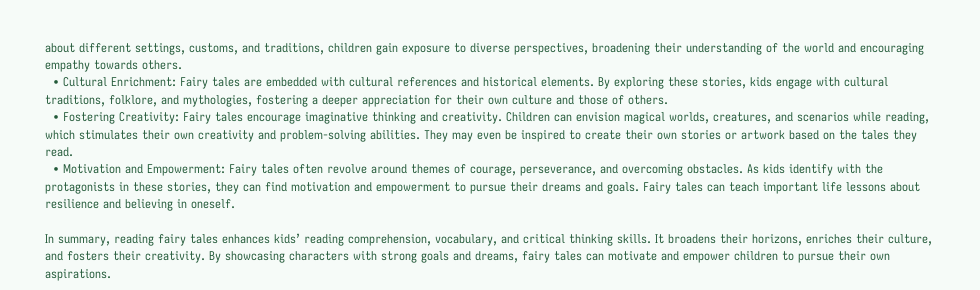about different settings, customs, and traditions, children gain exposure to diverse perspectives, broadening their understanding of the world and encouraging empathy towards others.
  • Cultural Enrichment: Fairy tales are embedded with cultural references and historical elements. By exploring these stories, kids engage with cultural traditions, folklore, and mythologies, fostering a deeper appreciation for their own culture and those of others.
  • Fostering Creativity: Fairy tales encourage imaginative thinking and creativity. Children can envision magical worlds, creatures, and scenarios while reading, which stimulates their own creativity and problem-solving abilities. They may even be inspired to create their own stories or artwork based on the tales they read.
  • Motivation and Empowerment: Fairy tales often revolve around themes of courage, perseverance, and overcoming obstacles. As kids identify with the protagonists in these stories, they can find motivation and empowerment to pursue their dreams and goals. Fairy tales can teach important life lessons about resilience and believing in oneself.

In summary, reading fairy tales enhances kids’ reading comprehension, vocabulary, and critical thinking skills. It broadens their horizons, enriches their culture, and fosters their creativity. By showcasing characters with strong goals and dreams, fairy tales can motivate and empower children to pursue their own aspirations.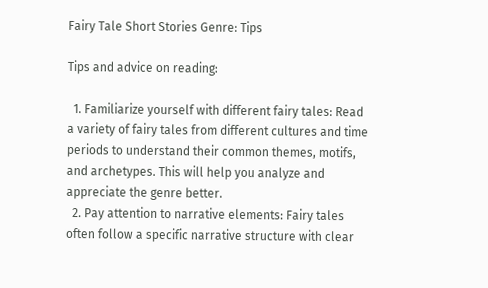Fairy Tale Short Stories Genre: Tips

Tips and advice on reading:

  1. Familiarize yourself with different fairy tales: Read a variety of fairy tales from different cultures and time periods to understand their common themes, motifs, and archetypes. This will help you analyze and appreciate the genre better.
  2. Pay attention to narrative elements: Fairy tales often follow a specific narrative structure with clear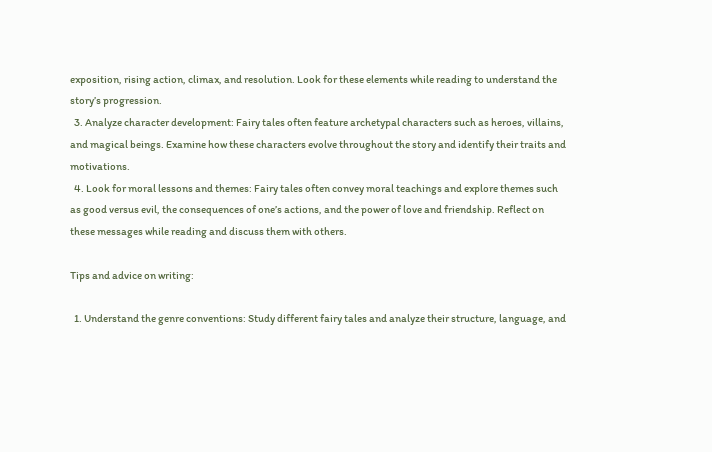exposition, rising action, climax, and resolution. Look for these elements while reading to understand the story’s progression.
  3. Analyze character development: Fairy tales often feature archetypal characters such as heroes, villains, and magical beings. Examine how these characters evolve throughout the story and identify their traits and motivations.
  4. Look for moral lessons and themes: Fairy tales often convey moral teachings and explore themes such as good versus evil, the consequences of one’s actions, and the power of love and friendship. Reflect on these messages while reading and discuss them with others.

Tips and advice on writing:

  1. Understand the genre conventions: Study different fairy tales and analyze their structure, language, and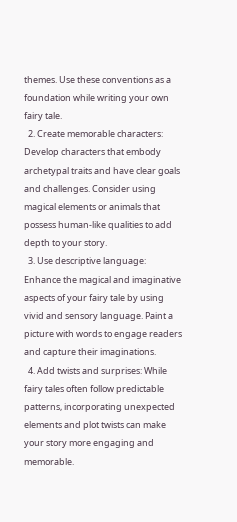themes. Use these conventions as a foundation while writing your own fairy tale.
  2. Create memorable characters: Develop characters that embody archetypal traits and have clear goals and challenges. Consider using magical elements or animals that possess human-like qualities to add depth to your story.
  3. Use descriptive language: Enhance the magical and imaginative aspects of your fairy tale by using vivid and sensory language. Paint a picture with words to engage readers and capture their imaginations.
  4. Add twists and surprises: While fairy tales often follow predictable patterns, incorporating unexpected elements and plot twists can make your story more engaging and memorable.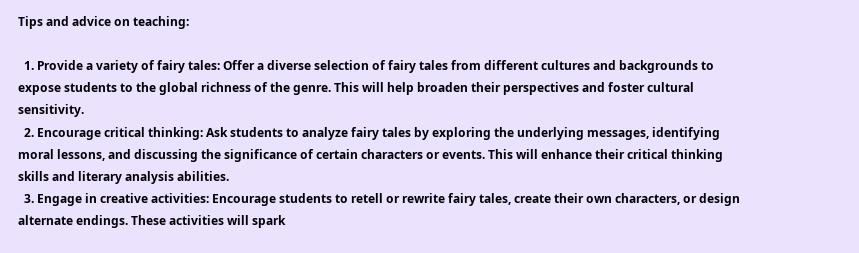Tips and advice on teaching:

  1. Provide a variety of fairy tales: Offer a diverse selection of fairy tales from different cultures and backgrounds to expose students to the global richness of the genre. This will help broaden their perspectives and foster cultural sensitivity.
  2. Encourage critical thinking: Ask students to analyze fairy tales by exploring the underlying messages, identifying moral lessons, and discussing the significance of certain characters or events. This will enhance their critical thinking skills and literary analysis abilities.
  3. Engage in creative activities: Encourage students to retell or rewrite fairy tales, create their own characters, or design alternate endings. These activities will spark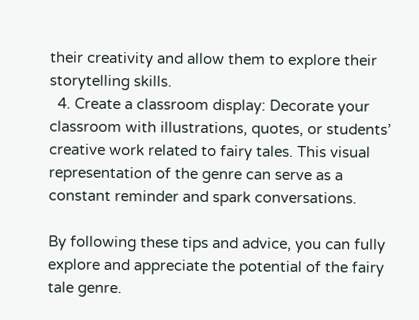their creativity and allow them to explore their storytelling skills.
  4. Create a classroom display: Decorate your classroom with illustrations, quotes, or students’ creative work related to fairy tales. This visual representation of the genre can serve as a constant reminder and spark conversations.

By following these tips and advice, you can fully explore and appreciate the potential of the fairy tale genre.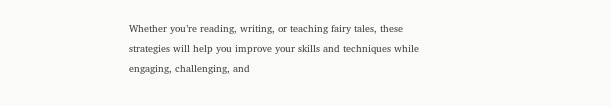Whether you’re reading, writing, or teaching fairy tales, these strategies will help you improve your skills and techniques while engaging, challenging, and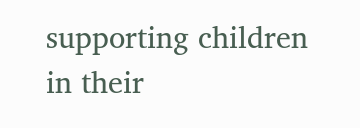supporting children in their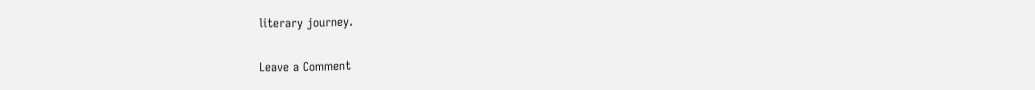literary journey.

Leave a Comment